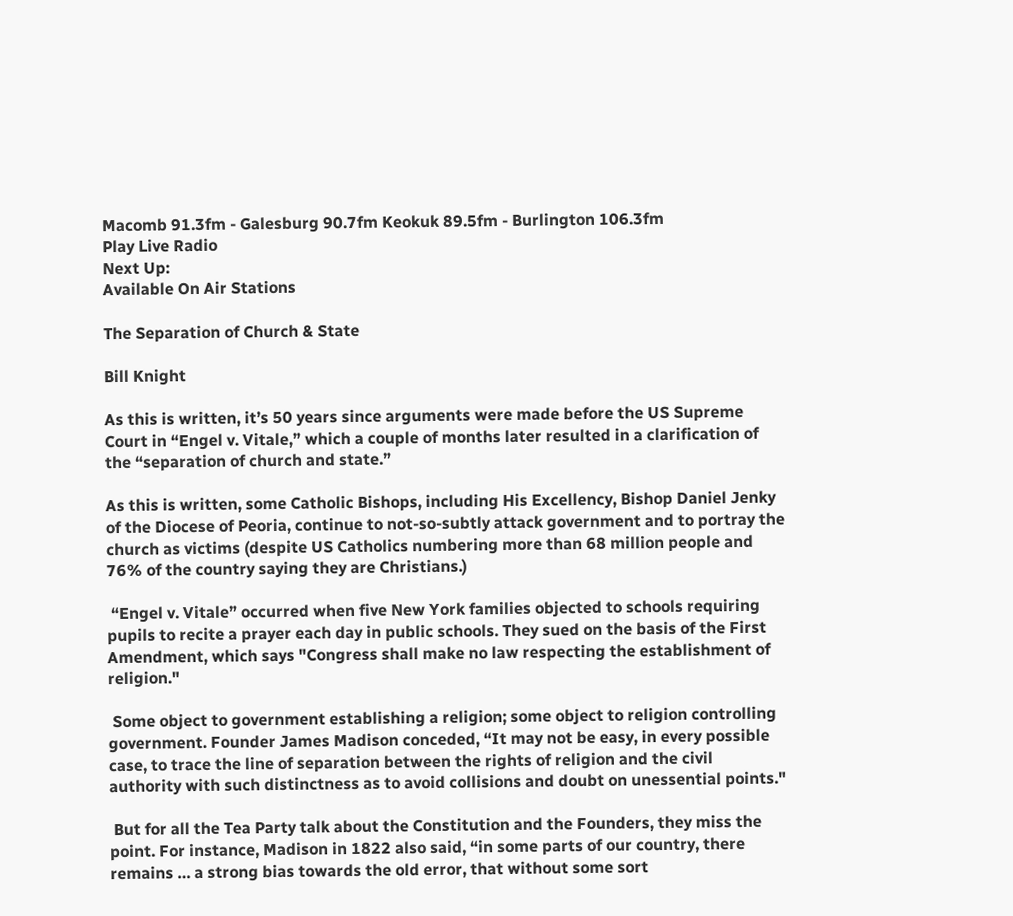Macomb 91.3fm - Galesburg 90.7fm Keokuk 89.5fm - Burlington 106.3fm
Play Live Radio
Next Up:
Available On Air Stations

The Separation of Church & State

Bill Knight

As this is written, it’s 50 years since arguments were made before the US Supreme Court in “Engel v. Vitale,” which a couple of months later resulted in a clarification of the “separation of church and state.”

As this is written, some Catholic Bishops, including His Excellency, Bishop Daniel Jenky of the Diocese of Peoria, continue to not-so-subtly attack government and to portray the church as victims (despite US Catholics numbering more than 68 million people and 76% of the country saying they are Christians.)

 “Engel v. Vitale” occurred when five New York families objected to schools requiring pupils to recite a prayer each day in public schools. They sued on the basis of the First Amendment, which says "Congress shall make no law respecting the establishment of religion."

 Some object to government establishing a religion; some object to religion controlling government. Founder James Madison conceded, “It may not be easy, in every possible case, to trace the line of separation between the rights of religion and the civil authority with such distinctness as to avoid collisions and doubt on unessential points."

 But for all the Tea Party talk about the Constitution and the Founders, they miss the point. For instance, Madison in 1822 also said, “in some parts of our country, there remains … a strong bias towards the old error, that without some sort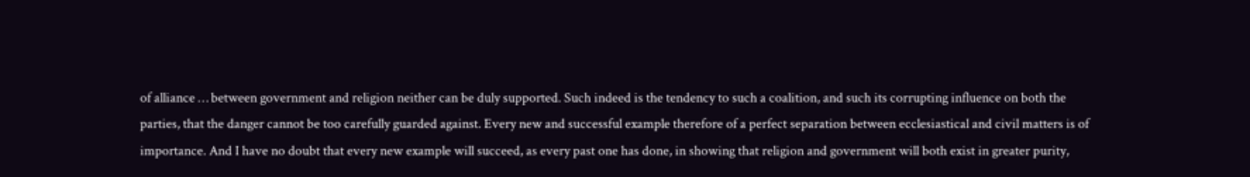of alliance … between government and religion neither can be duly supported. Such indeed is the tendency to such a coalition, and such its corrupting influence on both the parties, that the danger cannot be too carefully guarded against. Every new and successful example therefore of a perfect separation between ecclesiastical and civil matters is of importance. And I have no doubt that every new example will succeed, as every past one has done, in showing that religion and government will both exist in greater purity,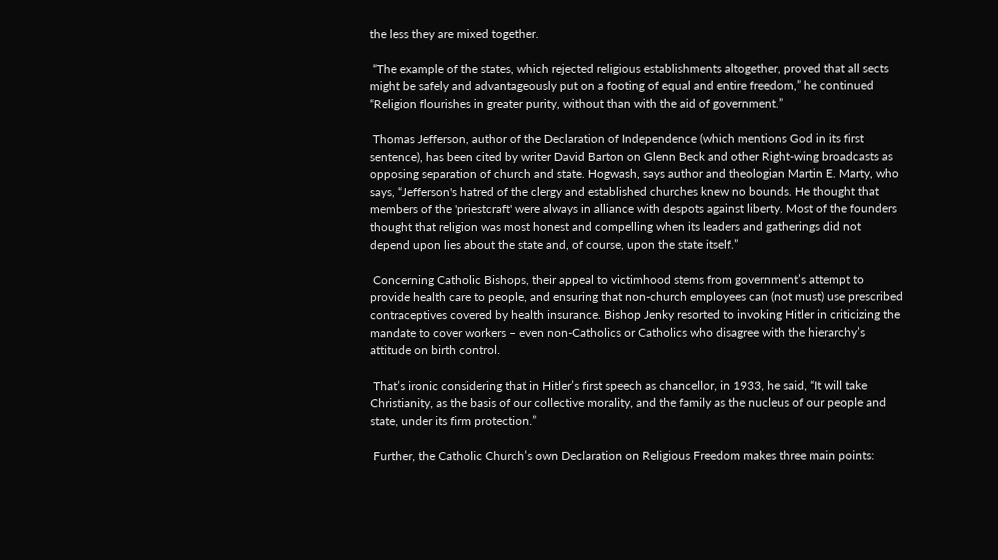the less they are mixed together.

 “The example of the states, which rejected religious establishments altogether, proved that all sects might be safely and advantageously put on a footing of equal and entire freedom,” he continued “Religion flourishes in greater purity, without than with the aid of government.”

 Thomas Jefferson, author of the Declaration of Independence (which mentions God in its first sentence), has been cited by writer David Barton on Glenn Beck and other Right-wing broadcasts as opposing separation of church and state. Hogwash, says author and theologian Martin E. Marty, who says, “Jefferson's hatred of the clergy and established churches knew no bounds. He thought that members of the 'priestcraft' were always in alliance with despots against liberty. Most of the founders thought that religion was most honest and compelling when its leaders and gatherings did not depend upon lies about the state and, of course, upon the state itself.”

 Concerning Catholic Bishops, their appeal to victimhood stems from government’s attempt to provide health care to people, and ensuring that non-church employees can (not must) use prescribed contraceptives covered by health insurance. Bishop Jenky resorted to invoking Hitler in criticizing the mandate to cover workers – even non-Catholics or Catholics who disagree with the hierarchy’s attitude on birth control.

 That’s ironic considering that in Hitler’s first speech as chancellor, in 1933, he said, “It will take Christianity, as the basis of our collective morality, and the family as the nucleus of our people and state, under its firm protection.”

 Further, the Catholic Church’s own Declaration on Religious Freedom makes three main points: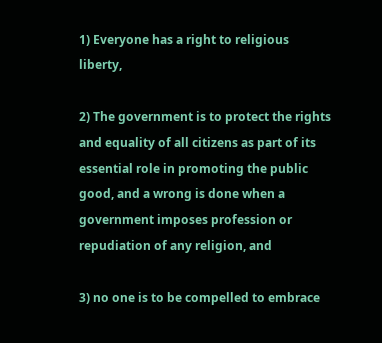1) Everyone has a right to religious liberty,

2) The government is to protect the rights and equality of all citizens as part of its essential role in promoting the public good, and a wrong is done when a government imposes profession or repudiation of any religion, and

3) no one is to be compelled to embrace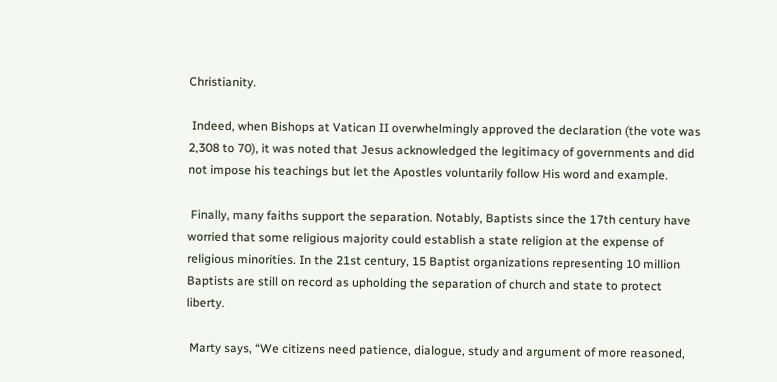Christianity.

 Indeed, when Bishops at Vatican II overwhelmingly approved the declaration (the vote was 2,308 to 70), it was noted that Jesus acknowledged the legitimacy of governments and did not impose his teachings but let the Apostles voluntarily follow His word and example.

 Finally, many faiths support the separation. Notably, Baptists since the 17th century have worried that some religious majority could establish a state religion at the expense of religious minorities. In the 21st century, 15 Baptist organizations representing 10 million Baptists are still on record as upholding the separation of church and state to protect liberty.

 Marty says, “We citizens need patience, dialogue, study and argument of more reasoned,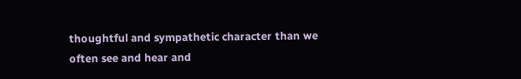thoughtful and sympathetic character than we often see and hear and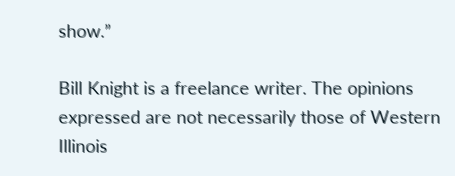show.”

Bill Knight is a freelance writer. The opinions expressed are not necessarily those of Western Illinois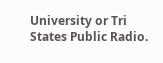University or Tri States Public Radio.